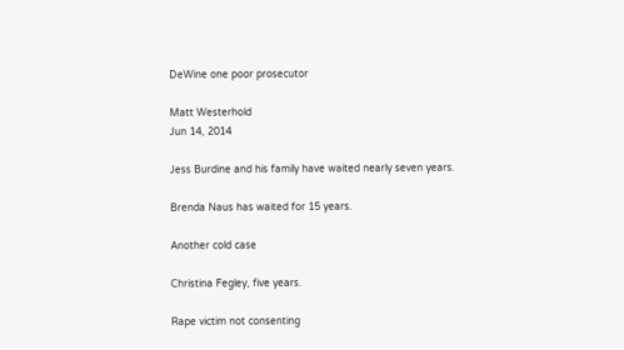DeWine one poor prosecutor

Matt Westerhold
Jun 14, 2014

Jess Burdine and his family have waited nearly seven years.

Brenda Naus has waited for 15 years.

Another cold case

Christina Fegley, five years.

Rape victim not consenting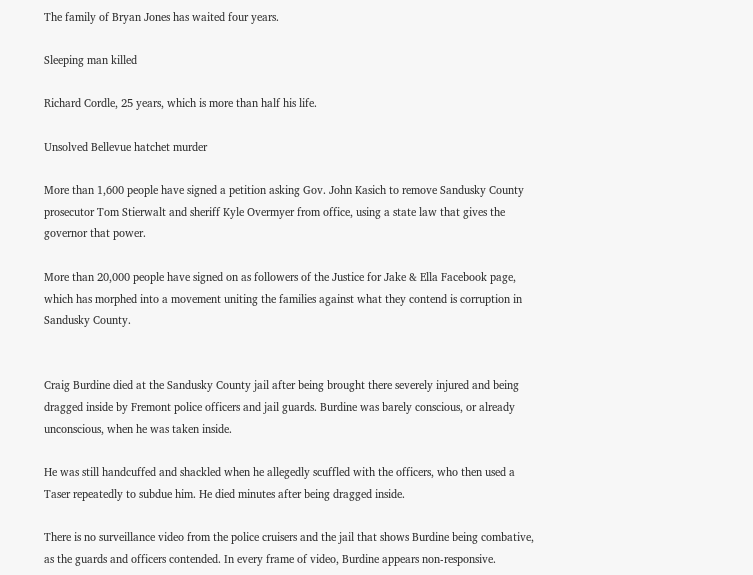The family of Bryan Jones has waited four years.

Sleeping man killed

Richard Cordle, 25 years, which is more than half his life.

Unsolved Bellevue hatchet murder

More than 1,600 people have signed a petition asking Gov. John Kasich to remove Sandusky County prosecutor Tom Stierwalt and sheriff Kyle Overmyer from office, using a state law that gives the governor that power.

More than 20,000 people have signed on as followers of the Justice for Jake & Ella Facebook page, which has morphed into a movement uniting the families against what they contend is corruption in Sandusky County.


Craig Burdine died at the Sandusky County jail after being brought there severely injured and being dragged inside by Fremont police officers and jail guards. Burdine was barely conscious, or already unconscious, when he was taken inside.

He was still handcuffed and shackled when he allegedly scuffled with the officers, who then used a Taser repeatedly to subdue him. He died minutes after being dragged inside.

There is no surveillance video from the police cruisers and the jail that shows Burdine being combative, as the guards and officers contended. In every frame of video, Burdine appears non-responsive.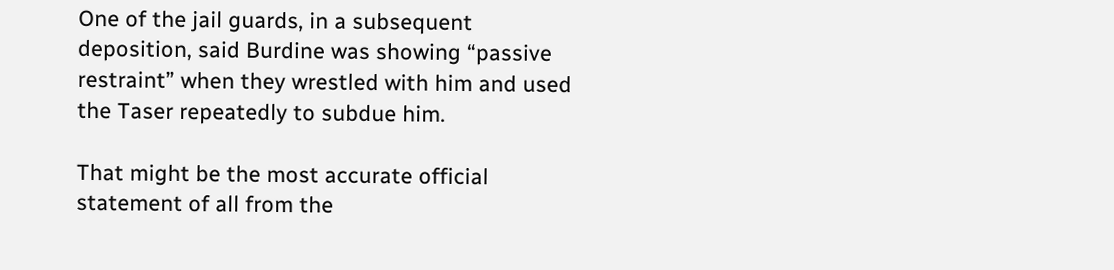One of the jail guards, in a subsequent deposition, said Burdine was showing “passive restraint” when they wrestled with him and used the Taser repeatedly to subdue him.

That might be the most accurate official statement of all from the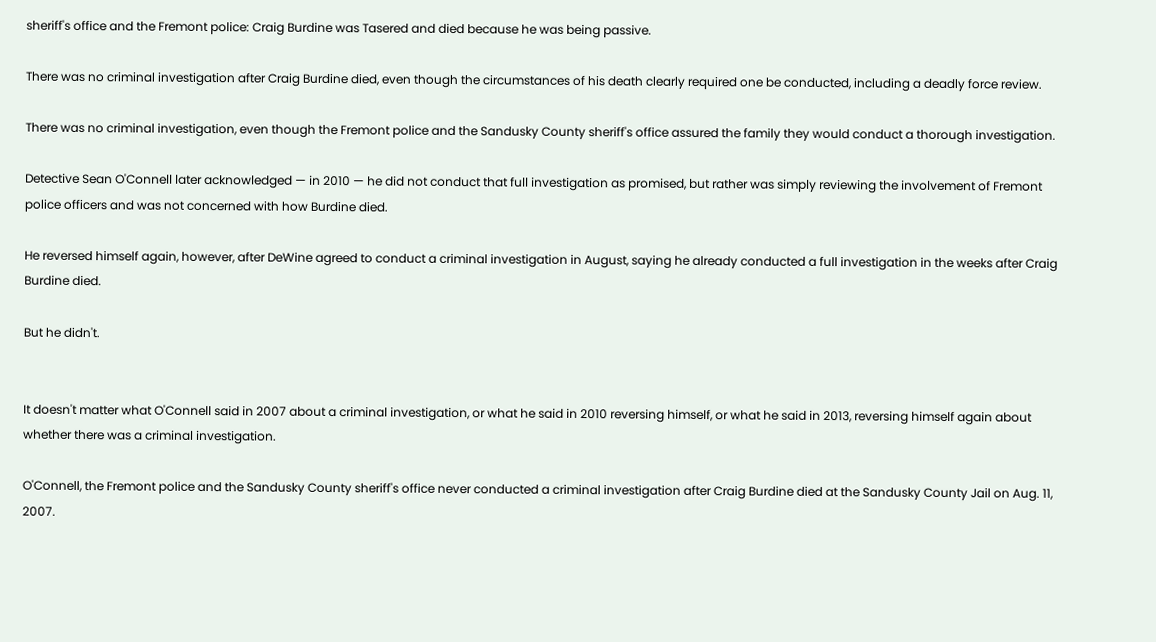sheriff's office and the Fremont police: Craig Burdine was Tasered and died because he was being passive.

There was no criminal investigation after Craig Burdine died, even though the circumstances of his death clearly required one be conducted, including a deadly force review.

There was no criminal investigation, even though the Fremont police and the Sandusky County sheriff's office assured the family they would conduct a thorough investigation.

Detective Sean O'Connell later acknowledged — in 2010 — he did not conduct that full investigation as promised, but rather was simply reviewing the involvement of Fremont police officers and was not concerned with how Burdine died.

He reversed himself again, however, after DeWine agreed to conduct a criminal investigation in August, saying he already conducted a full investigation in the weeks after Craig Burdine died.

But he didn't.


It doesn't matter what O'Connell said in 2007 about a criminal investigation, or what he said in 2010 reversing himself, or what he said in 2013, reversing himself again about whether there was a criminal investigation.

O'Connell, the Fremont police and the Sandusky County sheriff's office never conducted a criminal investigation after Craig Burdine died at the Sandusky County Jail on Aug. 11, 2007.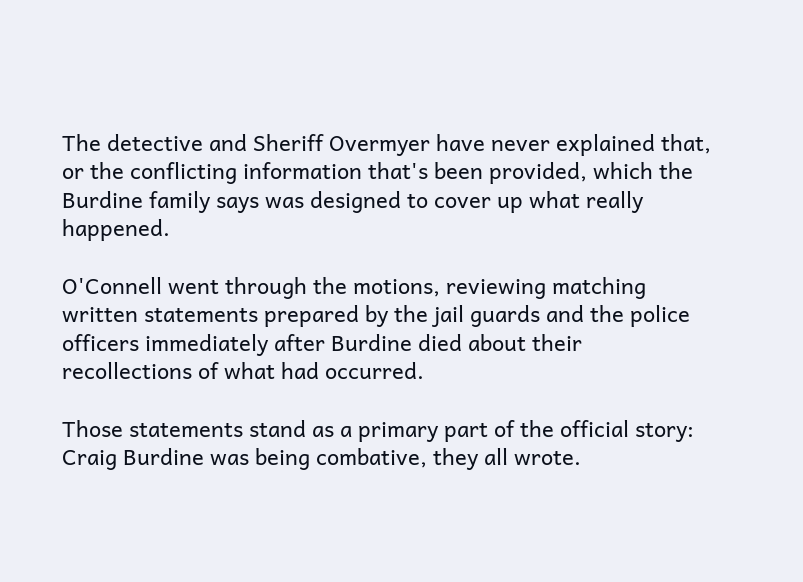The detective and Sheriff Overmyer have never explained that, or the conflicting information that's been provided, which the Burdine family says was designed to cover up what really happened.

O'Connell went through the motions, reviewing matching written statements prepared by the jail guards and the police officers immediately after Burdine died about their recollections of what had occurred.

Those statements stand as a primary part of the official story: Craig Burdine was being combative, they all wrote.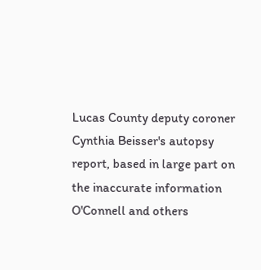Lucas County deputy coroner Cynthia Beisser's autopsy report, based in large part on the inaccurate information O'Connell and others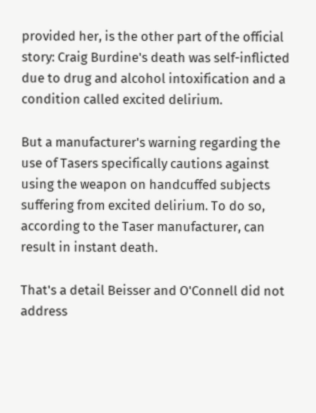provided her, is the other part of the official story: Craig Burdine's death was self-inflicted due to drug and alcohol intoxification and a condition called excited delirium.

But a manufacturer's warning regarding the use of Tasers specifically cautions against using the weapon on handcuffed subjects suffering from excited delirium. To do so, according to the Taser manufacturer, can result in instant death.

That's a detail Beisser and O'Connell did not address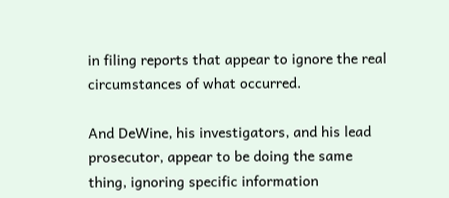in filing reports that appear to ignore the real circumstances of what occurred.

And DeWine, his investigators, and his lead prosecutor, appear to be doing the same thing, ignoring specific information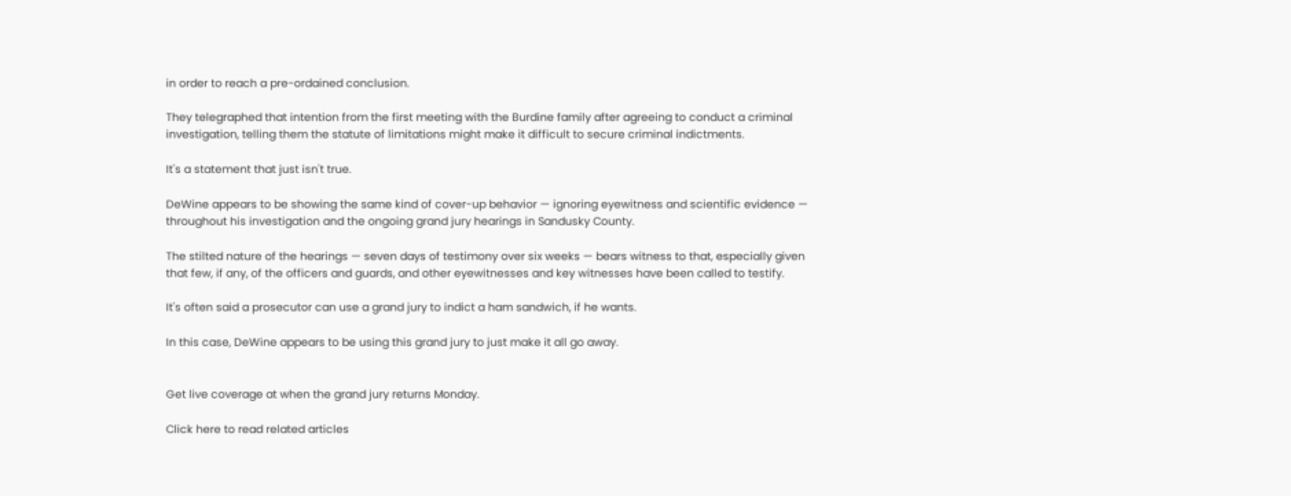in order to reach a pre-ordained conclusion.

They telegraphed that intention from the first meeting with the Burdine family after agreeing to conduct a criminal investigation, telling them the statute of limitations might make it difficult to secure criminal indictments.

It's a statement that just isn't true.

DeWine appears to be showing the same kind of cover-up behavior — ignoring eyewitness and scientific evidence — throughout his investigation and the ongoing grand jury hearings in Sandusky County.

The stilted nature of the hearings — seven days of testimony over six weeks — bears witness to that, especially given that few, if any, of the officers and guards, and other eyewitnesses and key witnesses have been called to testify.

It's often said a prosecutor can use a grand jury to indict a ham sandwich, if he wants.

In this case, DeWine appears to be using this grand jury to just make it all go away.


Get live coverage at when the grand jury returns Monday.

Click here to read related articles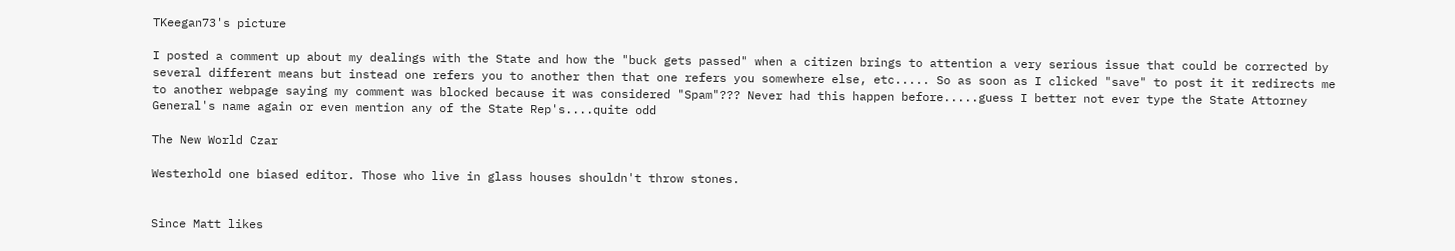TKeegan73's picture

I posted a comment up about my dealings with the State and how the "buck gets passed" when a citizen brings to attention a very serious issue that could be corrected by several different means but instead one refers you to another then that one refers you somewhere else, etc..... So as soon as I clicked "save" to post it it redirects me to another webpage saying my comment was blocked because it was considered "Spam"??? Never had this happen before.....guess I better not ever type the State Attorney General's name again or even mention any of the State Rep's....quite odd

The New World Czar

Westerhold one biased editor. Those who live in glass houses shouldn't throw stones.


Since Matt likes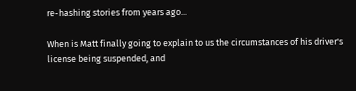re-hashing stories from years ago...

When is Matt finally going to explain to us the circumstances of his driver's license being suspended, and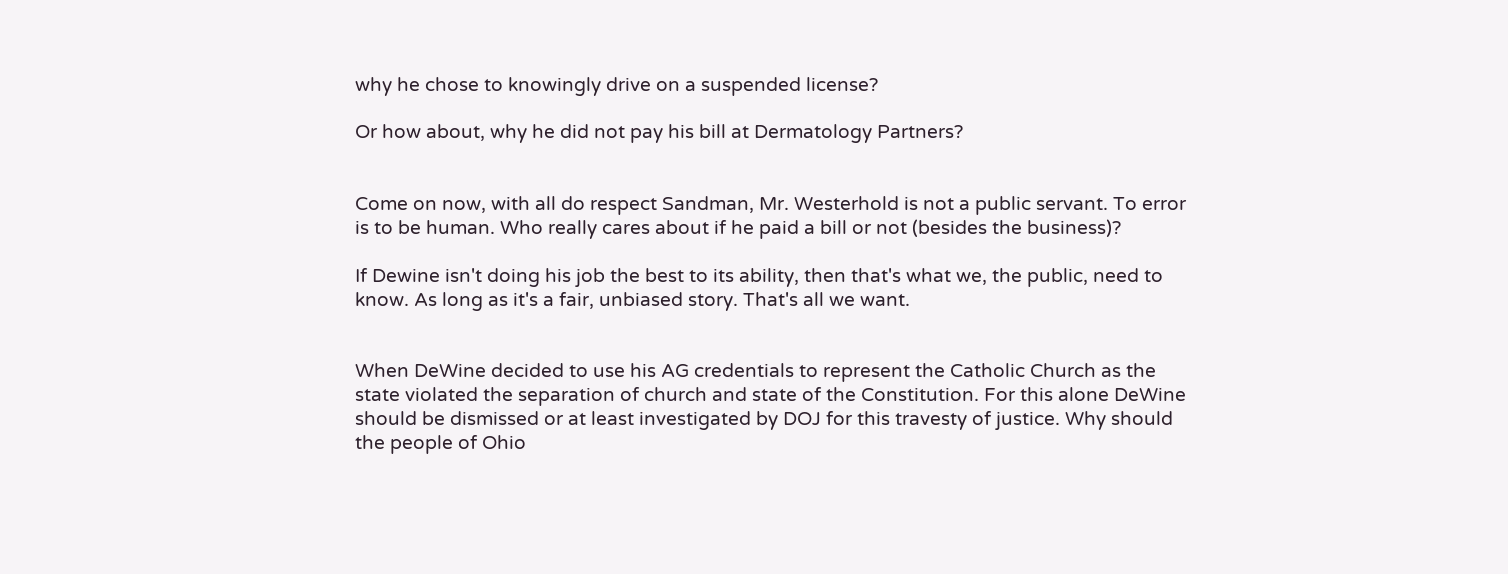why he chose to knowingly drive on a suspended license?

Or how about, why he did not pay his bill at Dermatology Partners?


Come on now, with all do respect Sandman, Mr. Westerhold is not a public servant. To error is to be human. Who really cares about if he paid a bill or not (besides the business)?

If Dewine isn't doing his job the best to its ability, then that's what we, the public, need to know. As long as it's a fair, unbiased story. That's all we want.


When DeWine decided to use his AG credentials to represent the Catholic Church as the state violated the separation of church and state of the Constitution. For this alone DeWine should be dismissed or at least investigated by DOJ for this travesty of justice. Why should the people of Ohio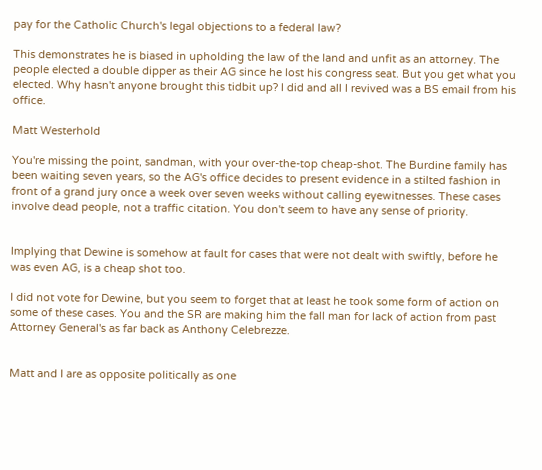pay for the Catholic Church's legal objections to a federal law?

This demonstrates he is biased in upholding the law of the land and unfit as an attorney. The people elected a double dipper as their AG since he lost his congress seat. But you get what you elected. Why hasn't anyone brought this tidbit up? I did and all I revived was a BS email from his office.

Matt Westerhold

You're missing the point, sandman, with your over-the-top cheap-shot. The Burdine family has been waiting seven years, so the AG's office decides to present evidence in a stilted fashion in front of a grand jury once a week over seven weeks without calling eyewitnesses. These cases involve dead people, not a traffic citation. You don't seem to have any sense of priority.


Implying that Dewine is somehow at fault for cases that were not dealt with swiftly, before he was even AG, is a cheap shot too.

I did not vote for Dewine, but you seem to forget that at least he took some form of action on some of these cases. You and the SR are making him the fall man for lack of action from past Attorney General's as far back as Anthony Celebrezze.


Matt and I are as opposite politically as one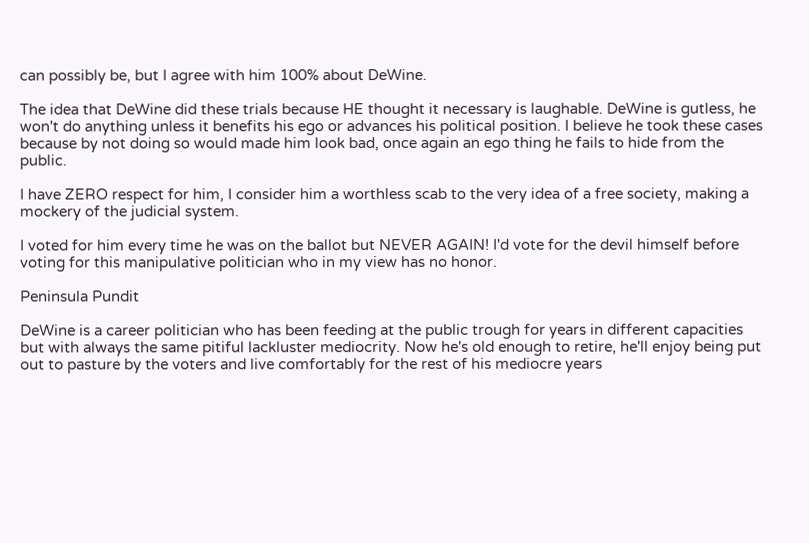can possibly be, but I agree with him 100% about DeWine.

The idea that DeWine did these trials because HE thought it necessary is laughable. DeWine is gutless, he won't do anything unless it benefits his ego or advances his political position. I believe he took these cases because by not doing so would made him look bad, once again an ego thing he fails to hide from the public.

I have ZERO respect for him, I consider him a worthless scab to the very idea of a free society, making a mockery of the judicial system.

I voted for him every time he was on the ballot but NEVER AGAIN! I'd vote for the devil himself before voting for this manipulative politician who in my view has no honor.

Peninsula Pundit

DeWine is a career politician who has been feeding at the public trough for years in different capacities but with always the same pitiful lackluster mediocrity. Now he's old enough to retire, he'll enjoy being put out to pasture by the voters and live comfortably for the rest of his mediocre years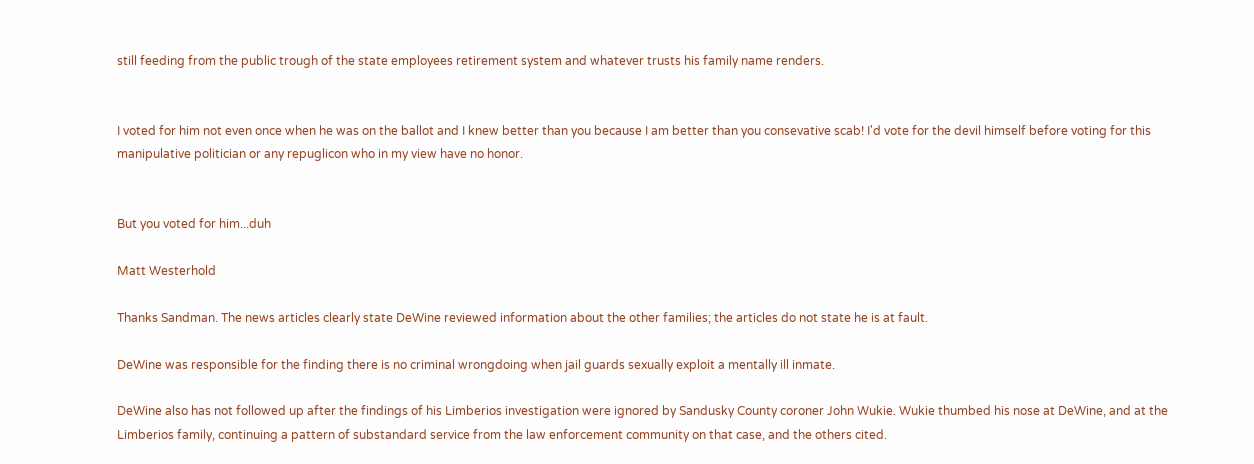still feeding from the public trough of the state employees retirement system and whatever trusts his family name renders.


I voted for him not even once when he was on the ballot and I knew better than you because I am better than you consevative scab! I'd vote for the devil himself before voting for this manipulative politician or any repuglicon who in my view have no honor.


But you voted for him...duh

Matt Westerhold

Thanks Sandman. The news articles clearly state DeWine reviewed information about the other families; the articles do not state he is at fault.

DeWine was responsible for the finding there is no criminal wrongdoing when jail guards sexually exploit a mentally ill inmate.

DeWine also has not followed up after the findings of his Limberios investigation were ignored by Sandusky County coroner John Wukie. Wukie thumbed his nose at DeWine, and at the Limberios family, continuing a pattern of substandard service from the law enforcement community on that case, and the others cited.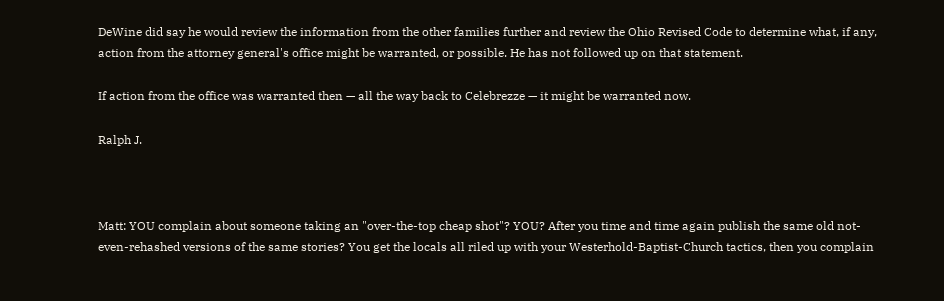DeWine did say he would review the information from the other families further and review the Ohio Revised Code to determine what, if any, action from the attorney general's office might be warranted, or possible. He has not followed up on that statement.

If action from the office was warranted then — all the way back to Celebrezze — it might be warranted now.

Ralph J.



Matt: YOU complain about someone taking an "over-the-top cheap shot"? YOU? After you time and time again publish the same old not-even-rehashed versions of the same stories? You get the locals all riled up with your Westerhold-Baptist-Church tactics, then you complain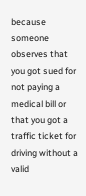because someone observes that you got sued for not paying a medical bill or that you got a traffic ticket for driving without a valid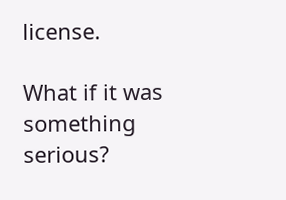license.

What if it was something serious?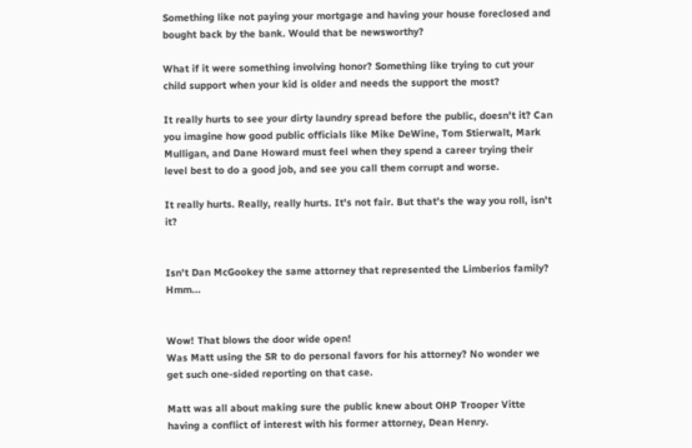Something like not paying your mortgage and having your house foreclosed and bought back by the bank. Would that be newsworthy?

What if it were something involving honor? Something like trying to cut your child support when your kid is older and needs the support the most?

It really hurts to see your dirty laundry spread before the public, doesn't it? Can you imagine how good public officials like Mike DeWine, Tom Stierwalt, Mark Mulligan, and Dane Howard must feel when they spend a career trying their level best to do a good job, and see you call them corrupt and worse.

It really hurts. Really, really hurts. It's not fair. But that's the way you roll, isn't it?


Isn't Dan McGookey the same attorney that represented the Limberios family? Hmm...


Wow! That blows the door wide open!
Was Matt using the SR to do personal favors for his attorney? No wonder we get such one-sided reporting on that case.

Matt was all about making sure the public knew about OHP Trooper Vitte having a conflict of interest with his former attorney, Dean Henry.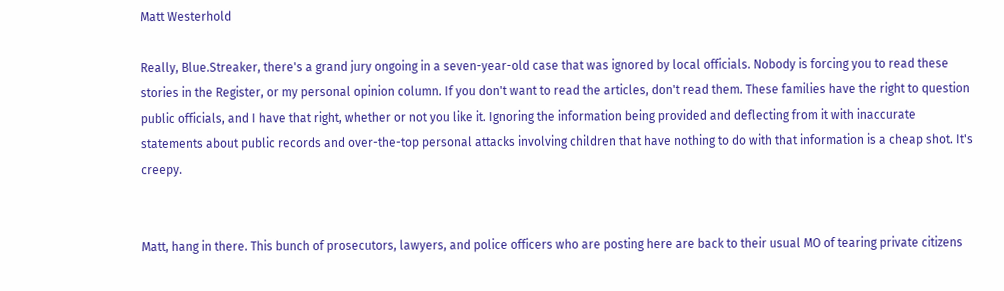Matt Westerhold

Really, Blue.Streaker, there's a grand jury ongoing in a seven-year-old case that was ignored by local officials. Nobody is forcing you to read these stories in the Register, or my personal opinion column. If you don't want to read the articles, don't read them. These families have the right to question public officials, and I have that right, whether or not you like it. Ignoring the information being provided and deflecting from it with inaccurate statements about public records and over-the-top personal attacks involving children that have nothing to do with that information is a cheap shot. It's creepy.


Matt, hang in there. This bunch of prosecutors, lawyers, and police officers who are posting here are back to their usual MO of tearing private citizens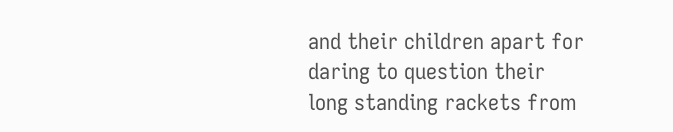and their children apart for daring to question their long standing rackets from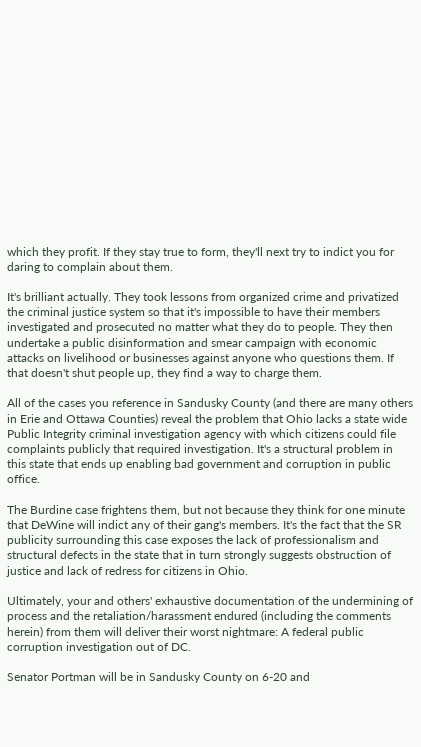which they profit. If they stay true to form, they'll next try to indict you for daring to complain about them.

It's brilliant actually. They took lessons from organized crime and privatized the criminal justice system so that it's impossible to have their members investigated and prosecuted no matter what they do to people. They then undertake a public disinformation and smear campaign with economic attacks on livelihood or businesses against anyone who questions them. If that doesn't shut people up, they find a way to charge them.

All of the cases you reference in Sandusky County (and there are many others in Erie and Ottawa Counties) reveal the problem that Ohio lacks a state wide Public Integrity criminal investigation agency with which citizens could file complaints publicly that required investigation. It's a structural problem in this state that ends up enabling bad government and corruption in public office.

The Burdine case frightens them, but not because they think for one minute that DeWine will indict any of their gang's members. It's the fact that the SR publicity surrounding this case exposes the lack of professionalism and structural defects in the state that in turn strongly suggests obstruction of justice and lack of redress for citizens in Ohio.

Ultimately, your and others' exhaustive documentation of the undermining of process and the retaliation/harassment endured (including the comments herein) from them will deliver their worst nightmare: A federal public corruption investigation out of DC.

Senator Portman will be in Sandusky County on 6-20 and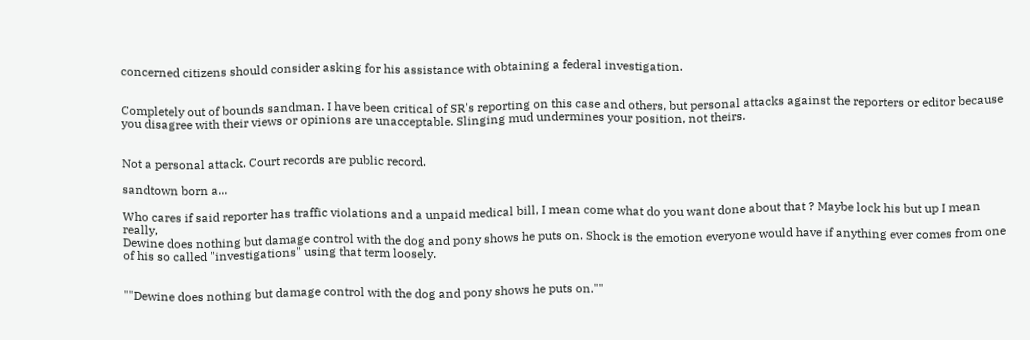concerned citizens should consider asking for his assistance with obtaining a federal investigation.


Completely out of bounds sandman. I have been critical of SR's reporting on this case and others, but personal attacks against the reporters or editor because you disagree with their views or opinions are unacceptable. Slinging mud undermines your position, not theirs.


Not a personal attack. Court records are public record.

sandtown born a...

Who cares if said reporter has traffic violations and a unpaid medical bill, I mean come what do you want done about that ? Maybe lock his but up I mean really,
Dewine does nothing but damage control with the dog and pony shows he puts on. Shock is the emotion everyone would have if anything ever comes from one of his so called "investigations" using that term loosely.


""Dewine does nothing but damage control with the dog and pony shows he puts on.""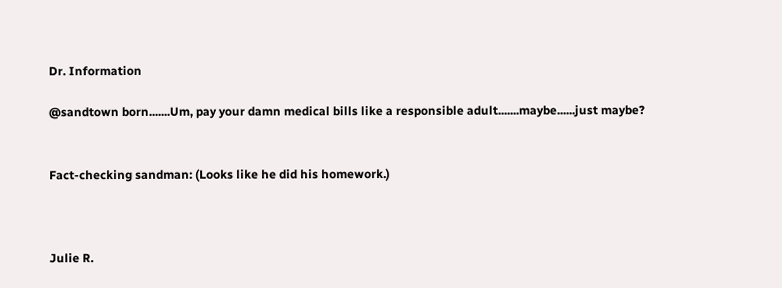Dr. Information

@sandtown born.......Um, pay your damn medical bills like a responsible adult.......maybe......just maybe?


Fact-checking sandman: (Looks like he did his homework.)



Julie R.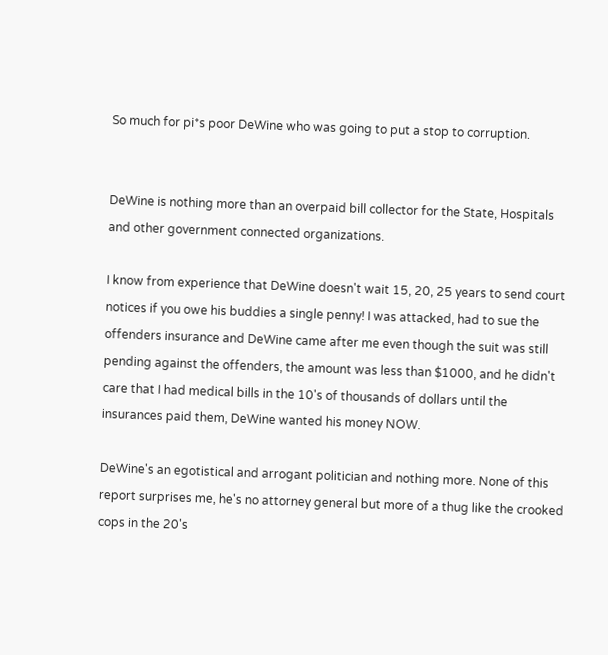So much for pi*s poor DeWine who was going to put a stop to corruption.


DeWine is nothing more than an overpaid bill collector for the State, Hospitals and other government connected organizations.

I know from experience that DeWine doesn't wait 15, 20, 25 years to send court notices if you owe his buddies a single penny! I was attacked, had to sue the offenders insurance and DeWine came after me even though the suit was still pending against the offenders, the amount was less than $1000, and he didn't care that I had medical bills in the 10's of thousands of dollars until the insurances paid them, DeWine wanted his money NOW.

DeWine's an egotistical and arrogant politician and nothing more. None of this report surprises me, he's no attorney general but more of a thug like the crooked cops in the 20's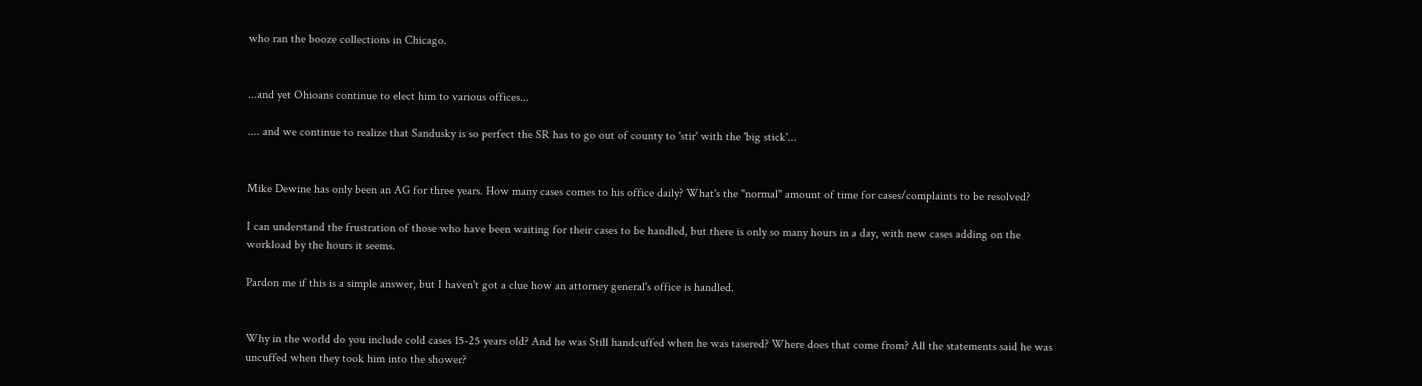who ran the booze collections in Chicago.


...and yet Ohioans continue to elect him to various offices...

.... and we continue to realize that Sandusky is so perfect the SR has to go out of county to 'stir' with the 'big stick'...


Mike Dewine has only been an AG for three years. How many cases comes to his office daily? What's the "normal" amount of time for cases/complaints to be resolved?

I can understand the frustration of those who have been waiting for their cases to be handled, but there is only so many hours in a day, with new cases adding on the workload by the hours it seems.

Pardon me if this is a simple answer, but I haven't got a clue how an attorney general's office is handled.


Why in the world do you include cold cases 15-25 years old? And he was Still handcuffed when he was tasered? Where does that come from? All the statements said he was uncuffed when they took him into the shower?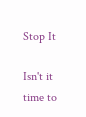Stop It

Isn't it time to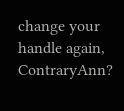change your handle again, ContraryAnn?